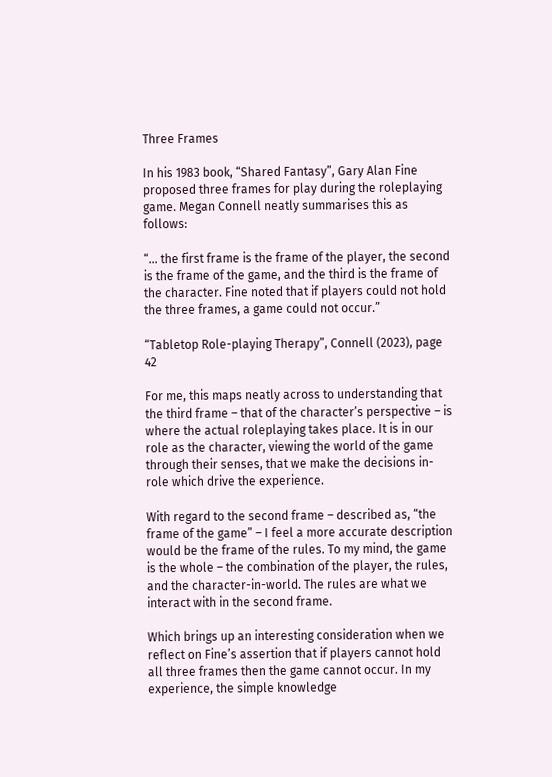Three Frames

In his 1983 book, “Shared Fantasy”, Gary Alan Fine proposed three frames for play during the roleplaying game. Megan Connell neatly summarises this as follows:

“… the first frame is the frame of the player, the second is the frame of the game, and the third is the frame of the character. Fine noted that if players could not hold the three frames, a game could not occur.”

“Tabletop Role-playing Therapy”, Connell (2023), page 42

For me, this maps neatly across to understanding that the third frame – that of the character’s perspective – is where the actual roleplaying takes place. It is in our role as the character, viewing the world of the game through their senses, that we make the decisions in-role which drive the experience.

With regard to the second frame – described as, “the frame of the game” – I feel a more accurate description would be the frame of the rules. To my mind, the game is the whole – the combination of the player, the rules, and the character-in-world. The rules are what we interact with in the second frame.

Which brings up an interesting consideration when we reflect on Fine’s assertion that if players cannot hold all three frames then the game cannot occur. In my experience, the simple knowledge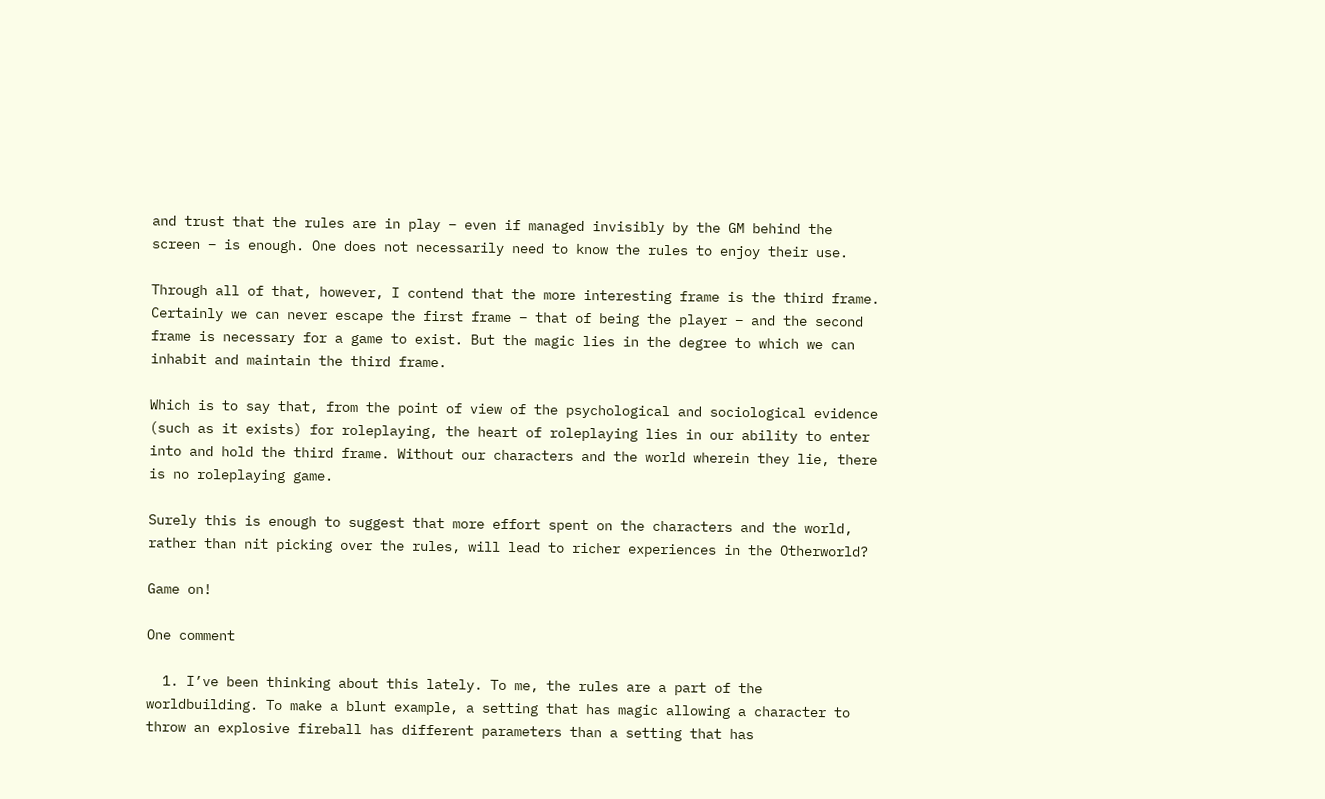and trust that the rules are in play – even if managed invisibly by the GM behind the screen – is enough. One does not necessarily need to know the rules to enjoy their use.

Through all of that, however, I contend that the more interesting frame is the third frame. Certainly we can never escape the first frame – that of being the player – and the second frame is necessary for a game to exist. But the magic lies in the degree to which we can inhabit and maintain the third frame.

Which is to say that, from the point of view of the psychological and sociological evidence (such as it exists) for roleplaying, the heart of roleplaying lies in our ability to enter into and hold the third frame. Without our characters and the world wherein they lie, there is no roleplaying game.

Surely this is enough to suggest that more effort spent on the characters and the world, rather than nit picking over the rules, will lead to richer experiences in the Otherworld?

Game on!

One comment

  1. I’ve been thinking about this lately. To me, the rules are a part of the worldbuilding. To make a blunt example, a setting that has magic allowing a character to throw an explosive fireball has different parameters than a setting that has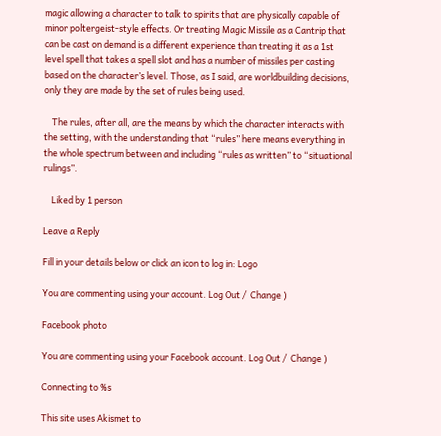magic allowing a character to talk to spirits that are physically capable of minor poltergeist-style effects. Or treating Magic Missile as a Cantrip that can be cast on demand is a different experience than treating it as a 1st level spell that takes a spell slot and has a number of missiles per casting based on the character’s level. Those, as I said, are worldbuilding decisions, only they are made by the set of rules being used.

    The rules, after all, are the means by which the character interacts with the setting, with the understanding that “rules” here means everything in the whole spectrum between and including “rules as written” to “situational rulings”.

    Liked by 1 person

Leave a Reply

Fill in your details below or click an icon to log in: Logo

You are commenting using your account. Log Out /  Change )

Facebook photo

You are commenting using your Facebook account. Log Out /  Change )

Connecting to %s

This site uses Akismet to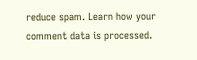reduce spam. Learn how your comment data is processed.